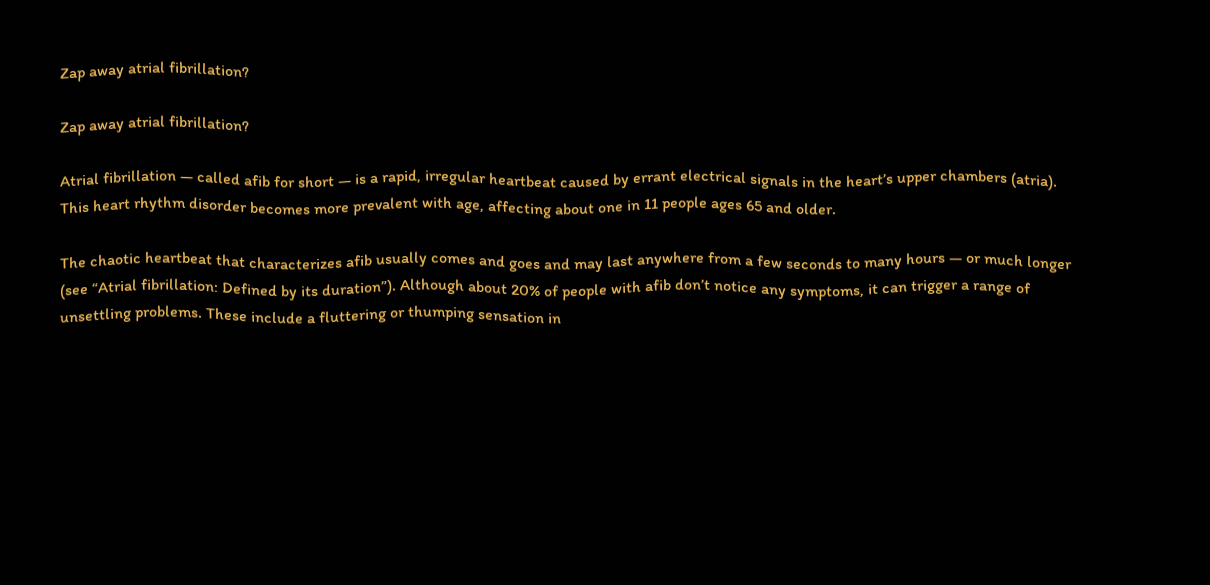Zap away atrial fibrillation?

Zap away atrial fibrillation?

Atrial fibrillation — called afib for short — is a rapid, irregular heartbeat caused by errant electrical signals in the heart’s upper chambers (atria). This heart rhythm disorder becomes more prevalent with age, affecting about one in 11 people ages 65 and older.

The chaotic heartbeat that characterizes afib usually comes and goes and may last anywhere from a few seconds to many hours — or much longer (see “Atrial fibrillation: Defined by its duration”). Although about 20% of people with afib don’t notice any symptoms, it can trigger a range of unsettling problems. These include a fluttering or thumping sensation in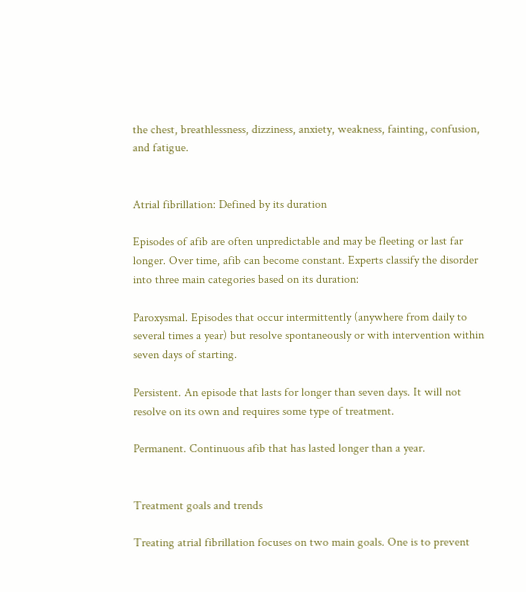the chest, breathlessness, dizziness, anxiety, weakness, fainting, confusion, and fatigue.


Atrial fibrillation: Defined by its duration

Episodes of afib are often unpredictable and may be fleeting or last far longer. Over time, afib can become constant. Experts classify the disorder into three main categories based on its duration:

Paroxysmal. Episodes that occur intermittently (anywhere from daily to several times a year) but resolve spontaneously or with intervention within seven days of starting.

Persistent. An episode that lasts for longer than seven days. It will not resolve on its own and requires some type of treatment.

Permanent. Continuous afib that has lasted longer than a year.


Treatment goals and trends

Treating atrial fibrillation focuses on two main goals. One is to prevent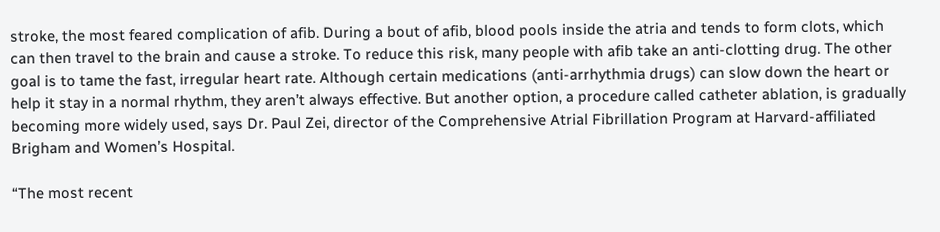stroke, the most feared complication of afib. During a bout of afib, blood pools inside the atria and tends to form clots, which can then travel to the brain and cause a stroke. To reduce this risk, many people with afib take an anti-clotting drug. The other goal is to tame the fast, irregular heart rate. Although certain medications (anti-arrhythmia drugs) can slow down the heart or help it stay in a normal rhythm, they aren’t always effective. But another option, a procedure called catheter ablation, is gradually becoming more widely used, says Dr. Paul Zei, director of the Comprehensive Atrial Fibrillation Program at Harvard-affiliated Brigham and Women’s Hospital.

“The most recent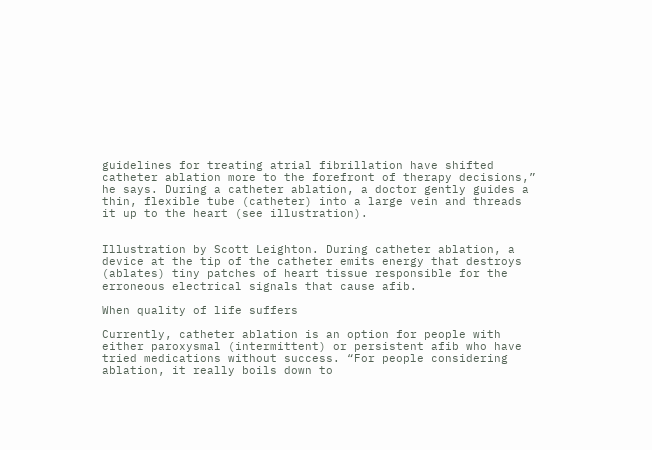guidelines for treating atrial fibrillation have shifted catheter ablation more to the forefront of therapy decisions,” he says. During a catheter ablation, a doctor gently guides a thin, flexible tube (catheter) into a large vein and threads it up to the heart (see illustration).


Illustration by Scott Leighton. During catheter ablation, a device at the tip of the catheter emits energy that destroys (ablates) tiny patches of heart tissue responsible for the erroneous electrical signals that cause afib.

When quality of life suffers

Currently, catheter ablation is an option for people with either paroxysmal (intermittent) or persistent afib who have tried medications without success. “For people considering ablation, it really boils down to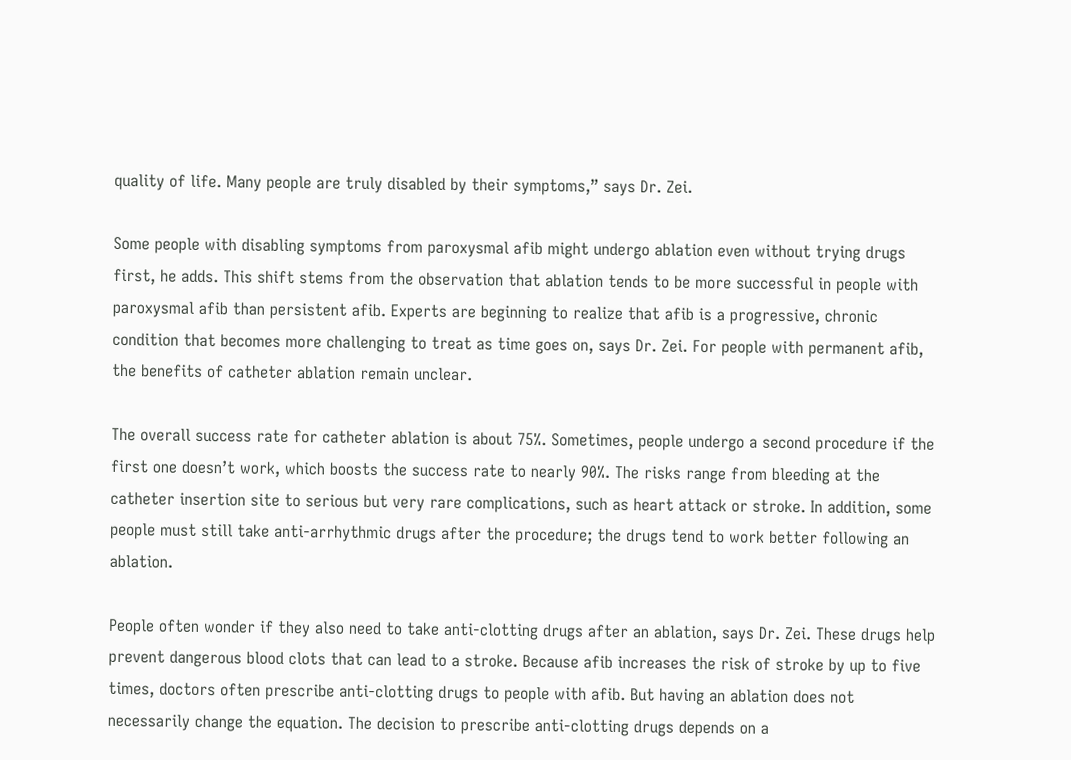quality of life. Many people are truly disabled by their symptoms,” says Dr. Zei.

Some people with disabling symptoms from paroxysmal afib might undergo ablation even without trying drugs first, he adds. This shift stems from the observation that ablation tends to be more successful in people with paroxysmal afib than persistent afib. Experts are beginning to realize that afib is a progressive, chronic condition that becomes more challenging to treat as time goes on, says Dr. Zei. For people with permanent afib, the benefits of catheter ablation remain unclear.

The overall success rate for catheter ablation is about 75%. Sometimes, people undergo a second procedure if the first one doesn’t work, which boosts the success rate to nearly 90%. The risks range from bleeding at the catheter insertion site to serious but very rare complications, such as heart attack or stroke. In addition, some people must still take anti-arrhythmic drugs after the procedure; the drugs tend to work better following an ablation.

People often wonder if they also need to take anti-clotting drugs after an ablation, says Dr. Zei. These drugs help prevent dangerous blood clots that can lead to a stroke. Because afib increases the risk of stroke by up to five times, doctors often prescribe anti-clotting drugs to people with afib. But having an ablation does not necessarily change the equation. The decision to prescribe anti-clotting drugs depends on a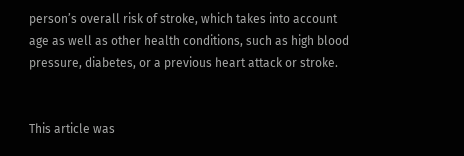person’s overall risk of stroke, which takes into account age as well as other health conditions, such as high blood pressure, diabetes, or a previous heart attack or stroke.


This article was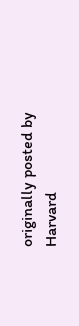originally posted by Harvard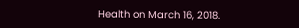Health on March 16, 2018.